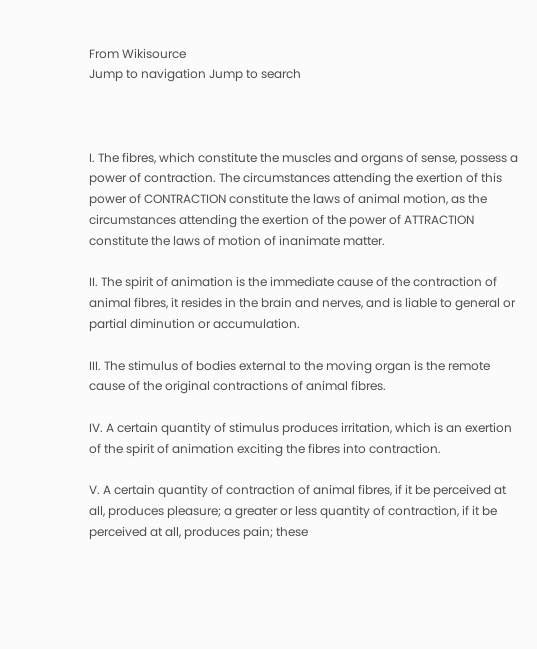From Wikisource
Jump to navigation Jump to search



I. The fibres, which constitute the muscles and organs of sense, possess a power of contraction. The circumstances attending the exertion of this power of CONTRACTION constitute the laws of animal motion, as the circumstances attending the exertion of the power of ATTRACTION constitute the laws of motion of inanimate matter.

II. The spirit of animation is the immediate cause of the contraction of animal fibres, it resides in the brain and nerves, and is liable to general or partial diminution or accumulation.

III. The stimulus of bodies external to the moving organ is the remote cause of the original contractions of animal fibres.

IV. A certain quantity of stimulus produces irritation, which is an exertion of the spirit of animation exciting the fibres into contraction.

V. A certain quantity of contraction of animal fibres, if it be perceived at all, produces pleasure; a greater or less quantity of contraction, if it be perceived at all, produces pain; these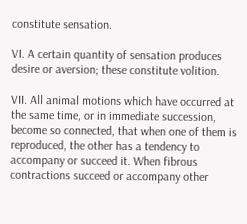constitute sensation.

VI. A certain quantity of sensation produces desire or aversion; these constitute volition.

VII. All animal motions which have occurred at the same time, or in immediate succession, become so connected, that when one of them is reproduced, the other has a tendency to accompany or succeed it. When fibrous contractions succeed or accompany other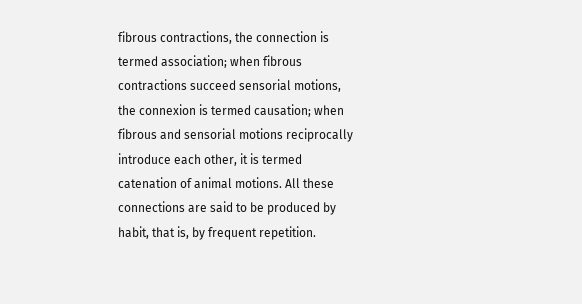fibrous contractions, the connection is termed association; when fibrous contractions succeed sensorial motions, the connexion is termed causation; when fibrous and sensorial motions reciprocally introduce each other, it is termed catenation of animal motions. All these connections are said to be produced by habit, that is, by frequent repetition.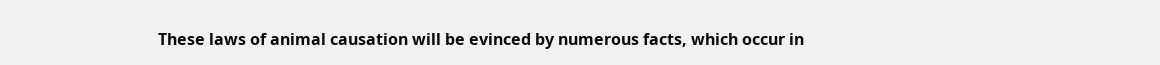These laws of animal causation will be evinced by numerous facts, which occur in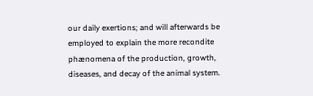our daily exertions; and will afterwards be employed to explain the more recondite phænomena of the production, growth, diseases, and decay of the animal system.